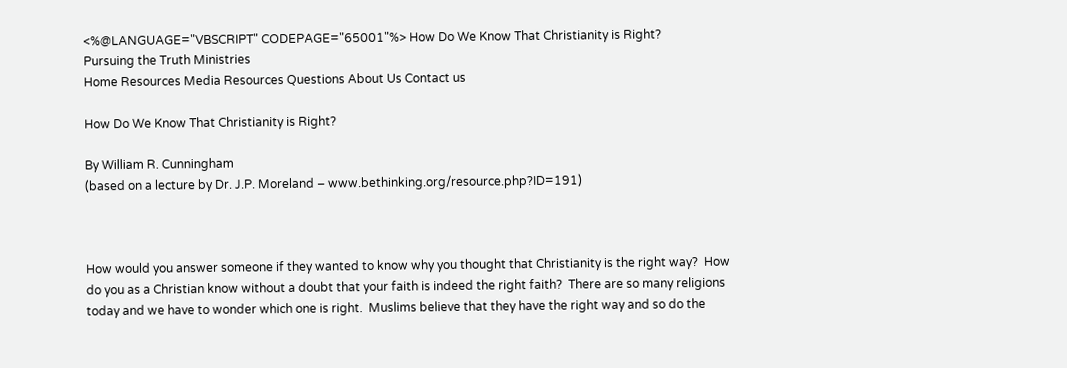<%@LANGUAGE="VBSCRIPT" CODEPAGE="65001"%> How Do We Know That Christianity is Right?
Pursuing the Truth Ministries
Home Resources Media Resources Questions About Us Contact us

How Do We Know That Christianity is Right?

By William R. Cunningham
(based on a lecture by Dr. J.P. Moreland – www.bethinking.org/resource.php?ID=191)



How would you answer someone if they wanted to know why you thought that Christianity is the right way?  How do you as a Christian know without a doubt that your faith is indeed the right faith?  There are so many religions today and we have to wonder which one is right.  Muslims believe that they have the right way and so do the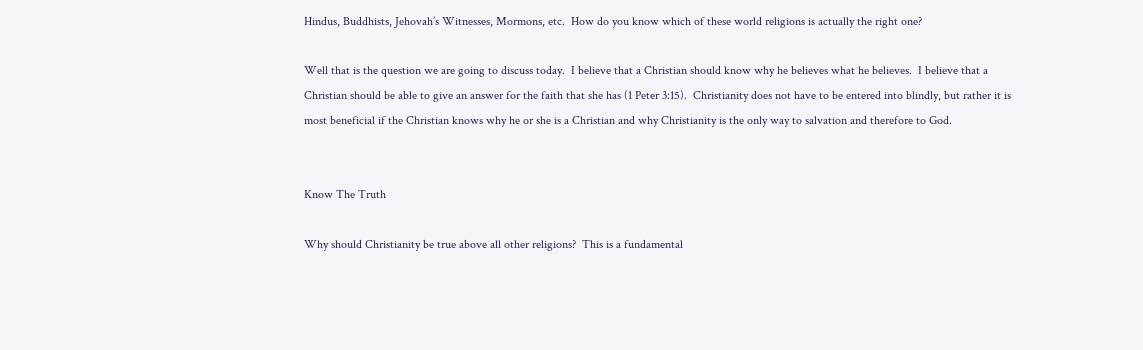Hindus, Buddhists, Jehovah’s Witnesses, Mormons, etc.  How do you know which of these world religions is actually the right one?

Well that is the question we are going to discuss today.  I believe that a Christian should know why he believes what he believes.  I believe that a Christian should be able to give an answer for the faith that she has (1 Peter 3:15).  Christianity does not have to be entered into blindly, but rather it is most beneficial if the Christian knows why he or she is a Christian and why Christianity is the only way to salvation and therefore to God.


Know The Truth

Why should Christianity be true above all other religions?  This is a fundamental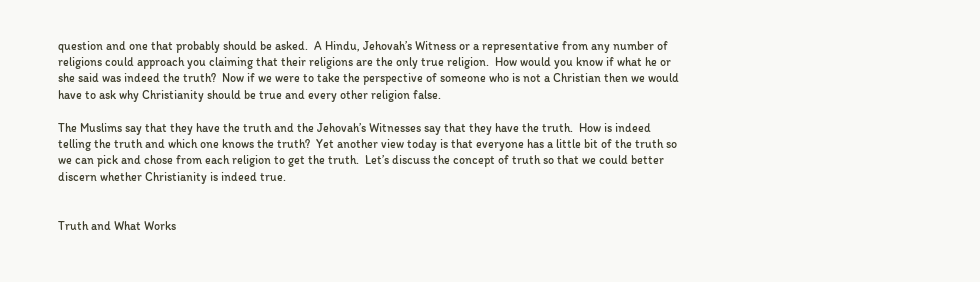question and one that probably should be asked.  A Hindu, Jehovah’s Witness or a representative from any number of religions could approach you claiming that their religions are the only true religion.  How would you know if what he or she said was indeed the truth?  Now if we were to take the perspective of someone who is not a Christian then we would have to ask why Christianity should be true and every other religion false.

The Muslims say that they have the truth and the Jehovah’s Witnesses say that they have the truth.  How is indeed telling the truth and which one knows the truth?  Yet another view today is that everyone has a little bit of the truth so we can pick and chose from each religion to get the truth.  Let’s discuss the concept of truth so that we could better discern whether Christianity is indeed true.


Truth and What Works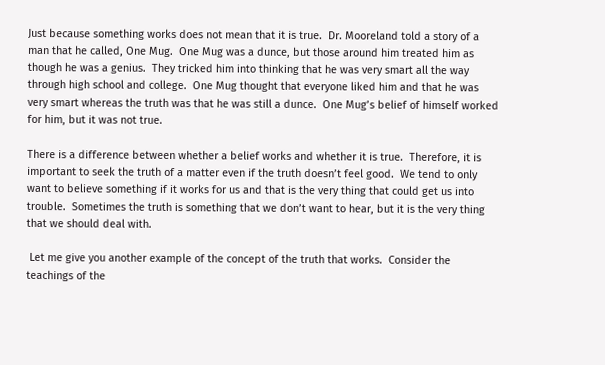Just because something works does not mean that it is true.  Dr. Mooreland told a story of a man that he called, One Mug.  One Mug was a dunce, but those around him treated him as though he was a genius.  They tricked him into thinking that he was very smart all the way through high school and college.  One Mug thought that everyone liked him and that he was very smart whereas the truth was that he was still a dunce.  One Mug’s belief of himself worked for him, but it was not true.

There is a difference between whether a belief works and whether it is true.  Therefore, it is important to seek the truth of a matter even if the truth doesn’t feel good.  We tend to only want to believe something if it works for us and that is the very thing that could get us into trouble.  Sometimes the truth is something that we don’t want to hear, but it is the very thing that we should deal with.

 Let me give you another example of the concept of the truth that works.  Consider the teachings of the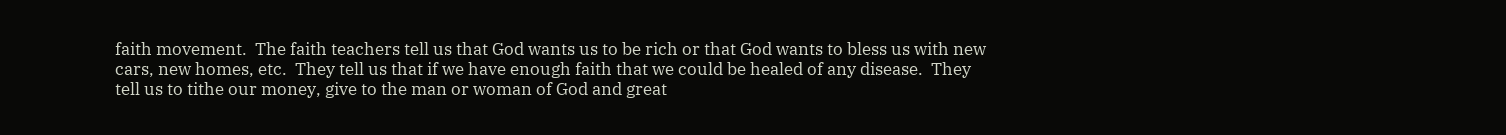faith movement.  The faith teachers tell us that God wants us to be rich or that God wants to bless us with new cars, new homes, etc.  They tell us that if we have enough faith that we could be healed of any disease.  They tell us to tithe our money, give to the man or woman of God and great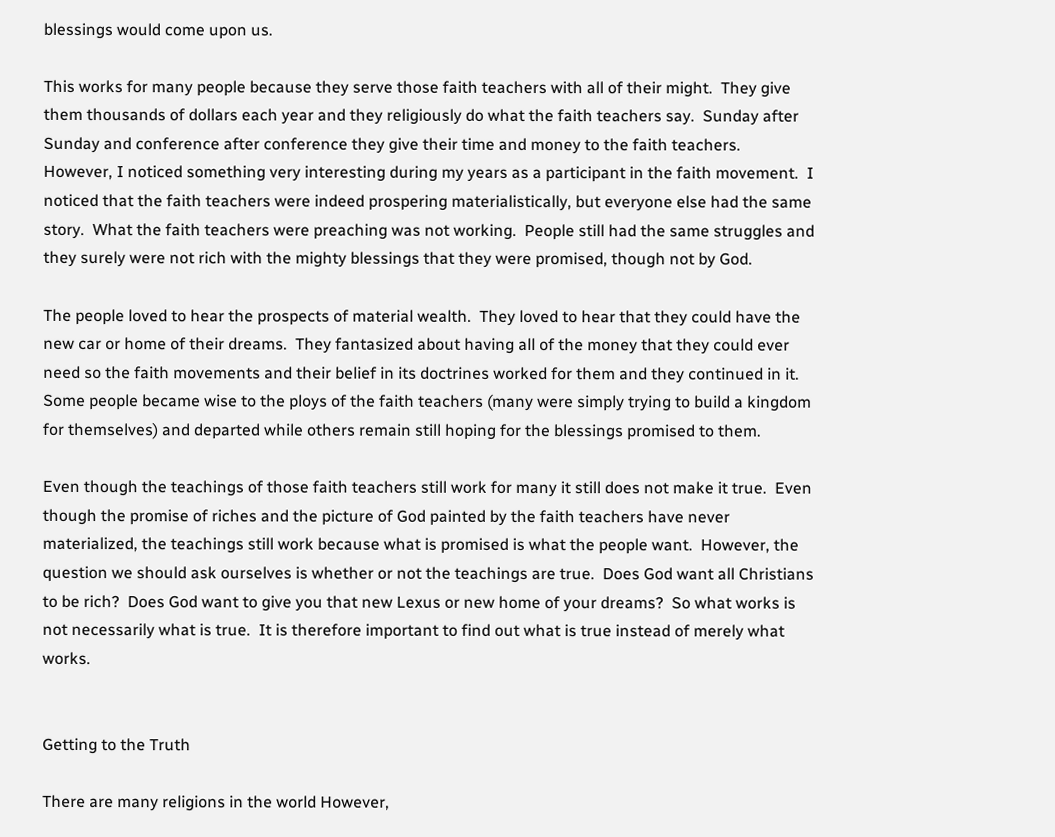blessings would come upon us.

This works for many people because they serve those faith teachers with all of their might.  They give them thousands of dollars each year and they religiously do what the faith teachers say.  Sunday after Sunday and conference after conference they give their time and money to the faith teachers.  However, I noticed something very interesting during my years as a participant in the faith movement.  I noticed that the faith teachers were indeed prospering materialistically, but everyone else had the same story.  What the faith teachers were preaching was not working.  People still had the same struggles and they surely were not rich with the mighty blessings that they were promised, though not by God.

The people loved to hear the prospects of material wealth.  They loved to hear that they could have the new car or home of their dreams.  They fantasized about having all of the money that they could ever need so the faith movements and their belief in its doctrines worked for them and they continued in it.  Some people became wise to the ploys of the faith teachers (many were simply trying to build a kingdom for themselves) and departed while others remain still hoping for the blessings promised to them.

Even though the teachings of those faith teachers still work for many it still does not make it true.  Even though the promise of riches and the picture of God painted by the faith teachers have never materialized, the teachings still work because what is promised is what the people want.  However, the question we should ask ourselves is whether or not the teachings are true.  Does God want all Christians to be rich?  Does God want to give you that new Lexus or new home of your dreams?  So what works is not necessarily what is true.  It is therefore important to find out what is true instead of merely what works.


Getting to the Truth

There are many religions in the world However,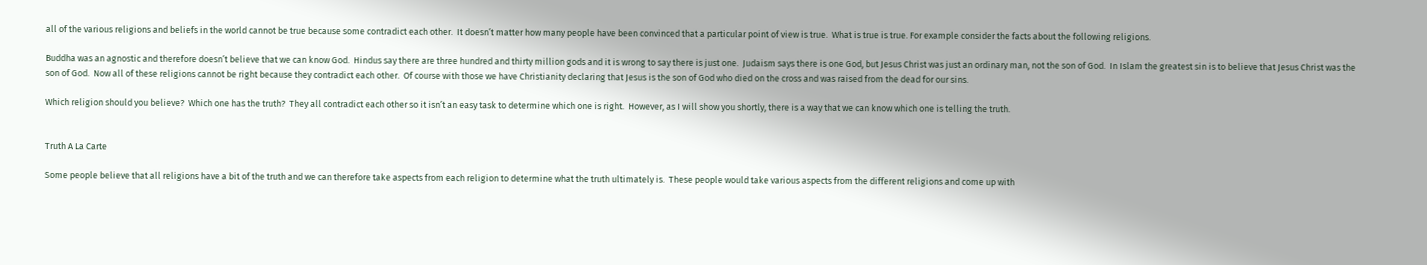all of the various religions and beliefs in the world cannot be true because some contradict each other.  It doesn’t matter how many people have been convinced that a particular point of view is true.  What is true is true. For example consider the facts about the following religions.

Buddha was an agnostic and therefore doesn’t believe that we can know God.  Hindus say there are three hundred and thirty million gods and it is wrong to say there is just one.  Judaism says there is one God, but Jesus Christ was just an ordinary man, not the son of God.  In Islam the greatest sin is to believe that Jesus Christ was the son of God.  Now all of these religions cannot be right because they contradict each other.  Of course with those we have Christianity declaring that Jesus is the son of God who died on the cross and was raised from the dead for our sins.

Which religion should you believe?  Which one has the truth?  They all contradict each other so it isn’t an easy task to determine which one is right.  However, as I will show you shortly, there is a way that we can know which one is telling the truth.


Truth A La Carte

Some people believe that all religions have a bit of the truth and we can therefore take aspects from each religion to determine what the truth ultimately is.  These people would take various aspects from the different religions and come up with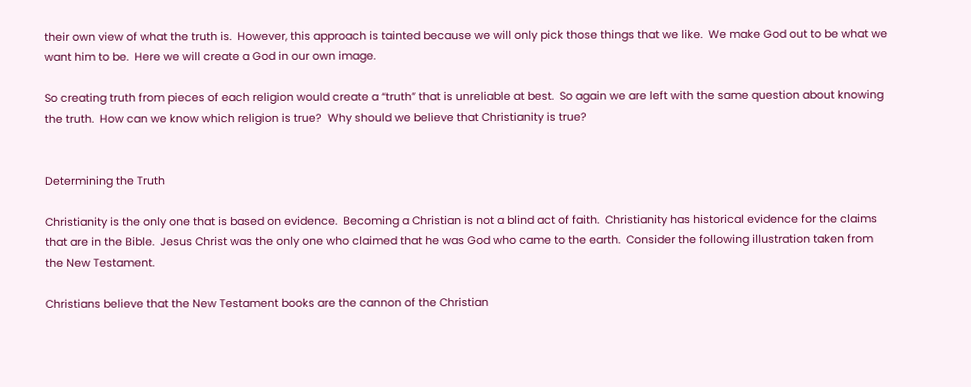their own view of what the truth is.  However, this approach is tainted because we will only pick those things that we like.  We make God out to be what we want him to be.  Here we will create a God in our own image.

So creating truth from pieces of each religion would create a “truth” that is unreliable at best.  So again we are left with the same question about knowing the truth.  How can we know which religion is true?  Why should we believe that Christianity is true?


Determining the Truth

Christianity is the only one that is based on evidence.  Becoming a Christian is not a blind act of faith.  Christianity has historical evidence for the claims that are in the Bible.  Jesus Christ was the only one who claimed that he was God who came to the earth.  Consider the following illustration taken from the New Testament.

Christians believe that the New Testament books are the cannon of the Christian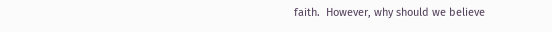faith.  However, why should we believe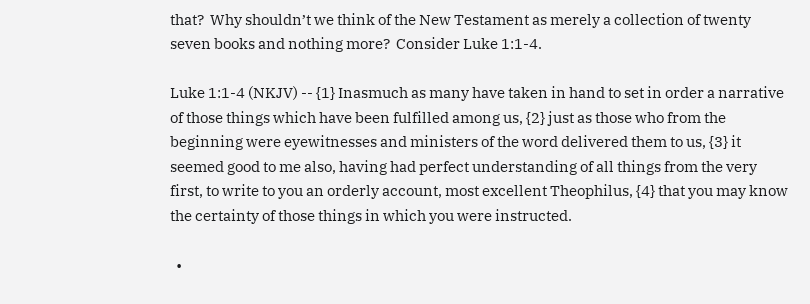that?  Why shouldn’t we think of the New Testament as merely a collection of twenty seven books and nothing more?  Consider Luke 1:1-4.

Luke 1:1-4 (NKJV) -- {1} Inasmuch as many have taken in hand to set in order a narrative of those things which have been fulfilled among us, {2} just as those who from the beginning were eyewitnesses and ministers of the word delivered them to us, {3} it seemed good to me also, having had perfect understanding of all things from the very first, to write to you an orderly account, most excellent Theophilus, {4} that you may know the certainty of those things in which you were instructed.

  •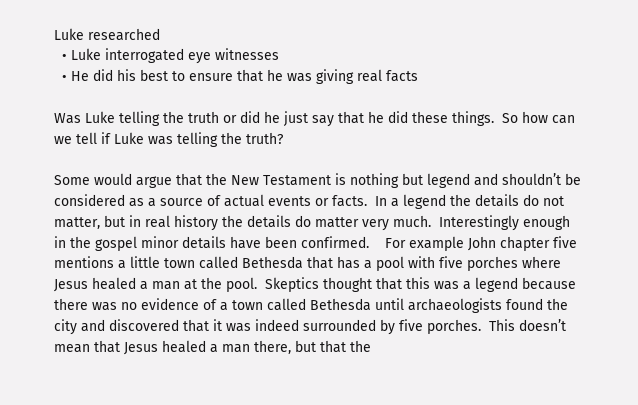Luke researched
  • Luke interrogated eye witnesses
  • He did his best to ensure that he was giving real facts

Was Luke telling the truth or did he just say that he did these things.  So how can we tell if Luke was telling the truth?

Some would argue that the New Testament is nothing but legend and shouldn’t be considered as a source of actual events or facts.  In a legend the details do not matter, but in real history the details do matter very much.  Interestingly enough in the gospel minor details have been confirmed.    For example John chapter five mentions a little town called Bethesda that has a pool with five porches where Jesus healed a man at the pool.  Skeptics thought that this was a legend because there was no evidence of a town called Bethesda until archaeologists found the city and discovered that it was indeed surrounded by five porches.  This doesn’t mean that Jesus healed a man there, but that the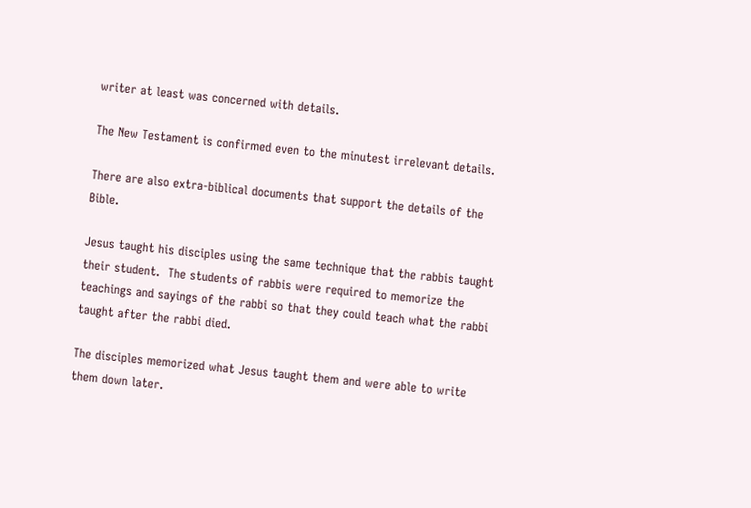writer at least was concerned with details.

The New Testament is confirmed even to the minutest irrelevant details.

There are also extra-biblical documents that support the details of the Bible.

Jesus taught his disciples using the same technique that the rabbis taught their student.  The students of rabbis were required to memorize the teachings and sayings of the rabbi so that they could teach what the rabbi taught after the rabbi died.

The disciples memorized what Jesus taught them and were able to write them down later.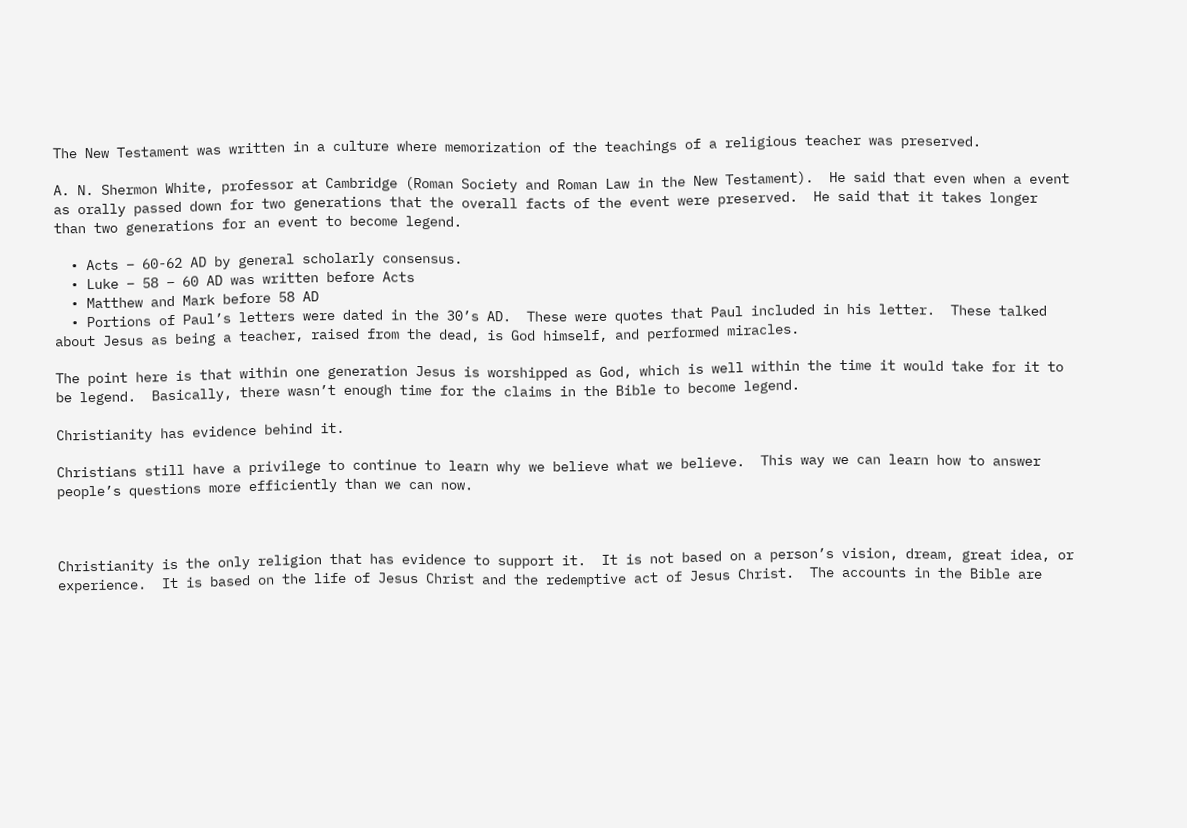The New Testament was written in a culture where memorization of the teachings of a religious teacher was preserved.

A. N. Shermon White, professor at Cambridge (Roman Society and Roman Law in the New Testament).  He said that even when a event as orally passed down for two generations that the overall facts of the event were preserved.  He said that it takes longer than two generations for an event to become legend.

  • Acts – 60-62 AD by general scholarly consensus.
  • Luke – 58 – 60 AD was written before Acts
  • Matthew and Mark before 58 AD
  • Portions of Paul’s letters were dated in the 30’s AD.  These were quotes that Paul included in his letter.  These talked about Jesus as being a teacher, raised from the dead, is God himself, and performed miracles.

The point here is that within one generation Jesus is worshipped as God, which is well within the time it would take for it to be legend.  Basically, there wasn’t enough time for the claims in the Bible to become legend.

Christianity has evidence behind it.

Christians still have a privilege to continue to learn why we believe what we believe.  This way we can learn how to answer people’s questions more efficiently than we can now.



Christianity is the only religion that has evidence to support it.  It is not based on a person’s vision, dream, great idea, or experience.  It is based on the life of Jesus Christ and the redemptive act of Jesus Christ.  The accounts in the Bible are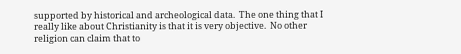supported by historical and archeological data.  The one thing that I really like about Christianity is that it is very objective.  No other religion can claim that to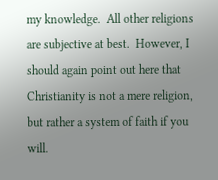my knowledge.  All other religions are subjective at best.  However, I should again point out here that Christianity is not a mere religion, but rather a system of faith if you will.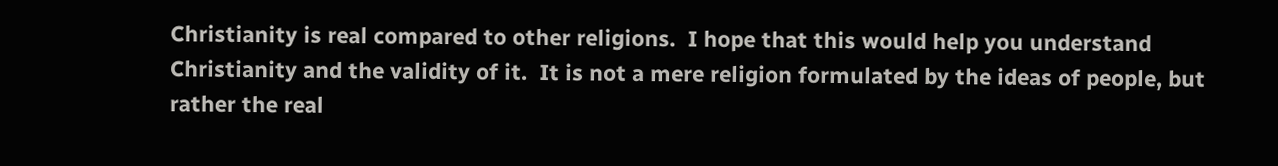Christianity is real compared to other religions.  I hope that this would help you understand Christianity and the validity of it.  It is not a mere religion formulated by the ideas of people, but rather the real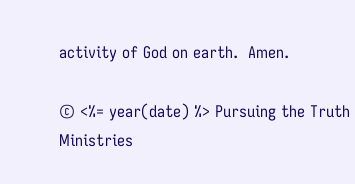activity of God on earth.  Amen.

© <%= year(date) %> Pursuing the Truth Ministries